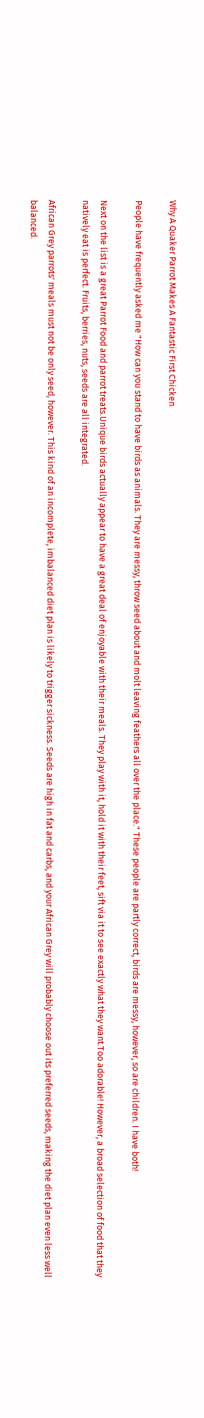Why A Quaker Parrot Makes A Fantastic First Chicken

People have frequently asked me "How can you stand to have birds as animals. They are messy, throw seed about and molt leaving feathers all over the place." These people are partly correct, birds are messy, however, so are children. I have both!

Next on the list is a great Parrot Food and parrot treats.Unique birds actually appear to have a great deal of enjoyable with their meals. They play with it, hold it with their feet, sift via it to see exactly what they want.Too adorable! However, a broad selection of food that they natively eat is perfect. Fruits, berries, nuts, seeds are all integrated.

African Grey parrots' meals must not be only seed, however. This kind of an incomplete, imbalanced diet plan is likely to trigger sickness. Seeds are high in fat and carbs, and your African Grey will probably choose out its preferred seeds, making the diet plan even less well balanced.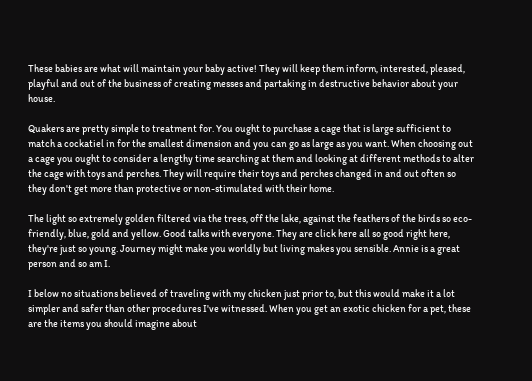These babies are what will maintain your baby active! They will keep them inform, interested, pleased, playful and out of the business of creating messes and partaking in destructive behavior about your house.

Quakers are pretty simple to treatment for. You ought to purchase a cage that is large sufficient to match a cockatiel in for the smallest dimension and you can go as large as you want. When choosing out a cage you ought to consider a lengthy time searching at them and looking at different methods to alter the cage with toys and perches. They will require their toys and perches changed in and out often so they don't get more than protective or non-stimulated with their home.

The light so extremely golden filtered via the trees, off the lake, against the feathers of the birds so eco-friendly, blue, gold and yellow. Good talks with everyone. They are click here all so good right here, they're just so young. Journey might make you worldly but living makes you sensible. Annie is a great person and so am I.

I below no situations believed of traveling with my chicken just prior to, but this would make it a lot simpler and safer than other procedures I've witnessed. When you get an exotic chicken for a pet, these are the items you should imagine about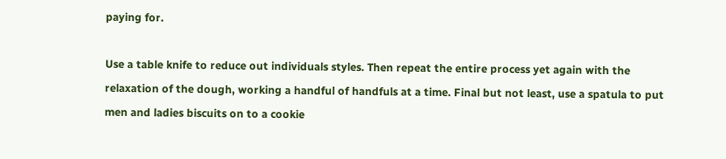paying for.

Use a table knife to reduce out individuals styles. Then repeat the entire process yet again with the relaxation of the dough, working a handful of handfuls at a time. Final but not least, use a spatula to put men and ladies biscuits on to a cookie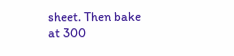sheet. Then bake at 300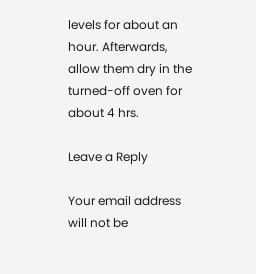levels for about an hour. Afterwards, allow them dry in the turned-off oven for about 4 hrs.

Leave a Reply

Your email address will not be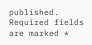published. Required fields are marked *